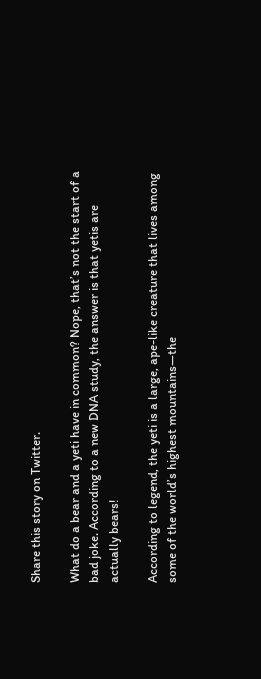Share this story on Twitter.

What do a bear and a yeti have in common? Nope, that’s not the start of a bad joke. According to a new DNA study, the answer is that yetis are actually bears!

According to legend, the yeti is a large, ape-like creature that lives among some of the world’s highest mountains—the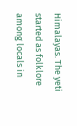Himalayas. The yeti started as folklore among locals in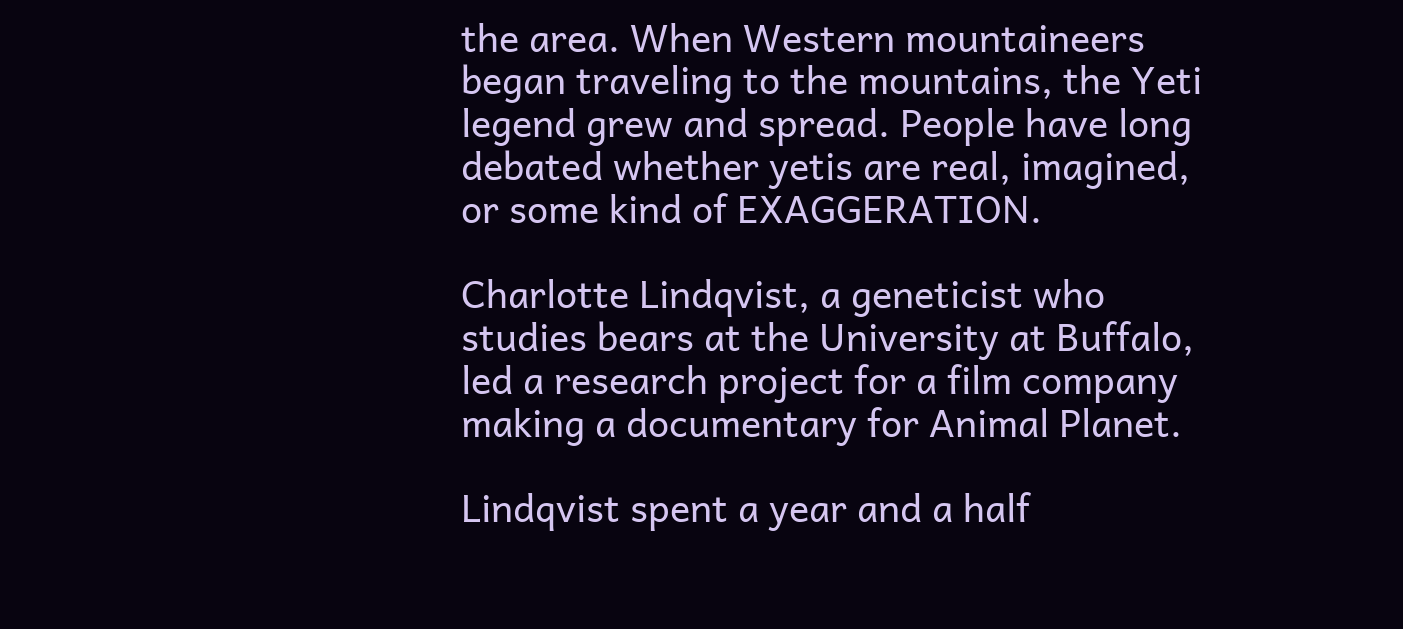the area. When Western mountaineers began traveling to the mountains, the Yeti legend grew and spread. People have long debated whether yetis are real, imagined, or some kind of EXAGGERATION.

Charlotte Lindqvist, a geneticist who studies bears at the University at Buffalo, led a research project for a film company making a documentary for Animal Planet.

Lindqvist spent a year and a half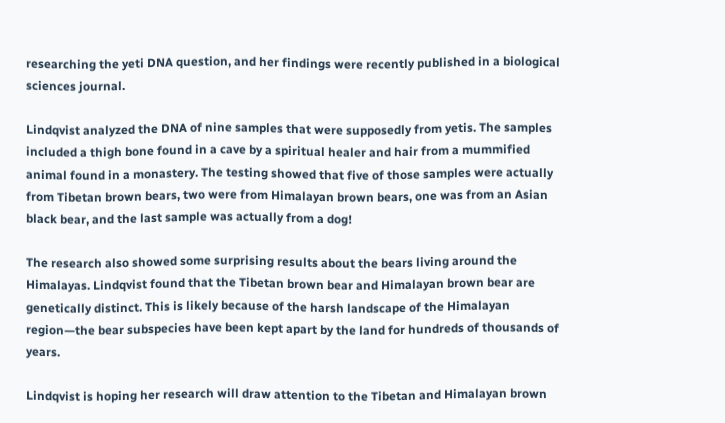researching the yeti DNA question, and her findings were recently published in a biological sciences journal.

Lindqvist analyzed the DNA of nine samples that were supposedly from yetis. The samples included a thigh bone found in a cave by a spiritual healer and hair from a mummified animal found in a monastery. The testing showed that five of those samples were actually from Tibetan brown bears, two were from Himalayan brown bears, one was from an Asian black bear, and the last sample was actually from a dog!

The research also showed some surprising results about the bears living around the Himalayas. Lindqvist found that the Tibetan brown bear and Himalayan brown bear are genetically distinct. This is likely because of the harsh landscape of the Himalayan region—the bear subspecies have been kept apart by the land for hundreds of thousands of years.

Lindqvist is hoping her research will draw attention to the Tibetan and Himalayan brown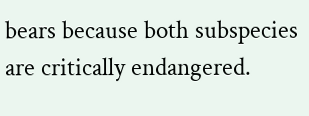bears because both subspecies are critically endangered.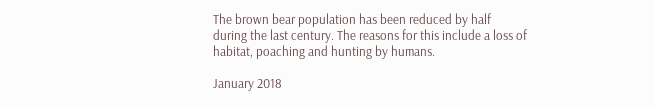The brown bear population has been reduced by half during the last century. The reasons for this include a loss of habitat, poaching and hunting by humans.

January 2018